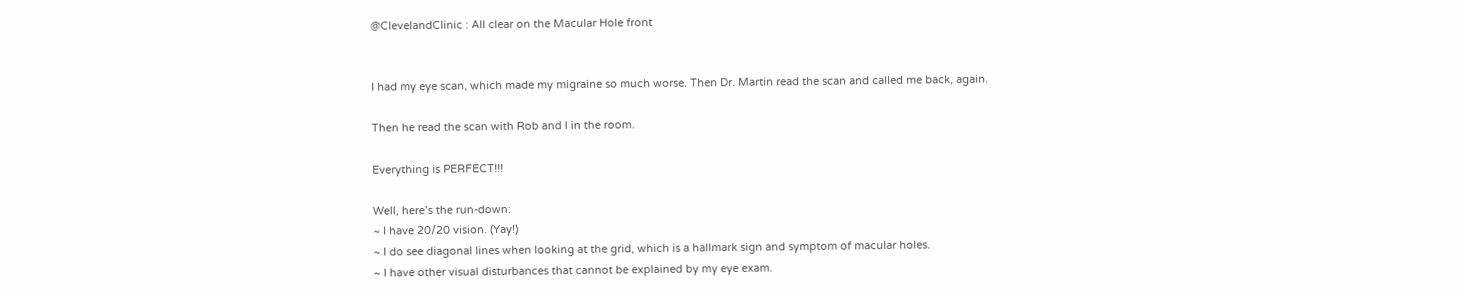@ClevelandClinic : All clear on the Macular Hole front


I had my eye scan, which made my migraine so much worse. Then Dr. Martin read the scan and called me back, again.

Then he read the scan with Rob and I in the room.

Everything is PERFECT!!!

Well, here’s the run-down:
~ I have 20/20 vision. (Yay!)
~ I do see diagonal lines when looking at the grid, which is a hallmark sign and symptom of macular holes.
~ I have other visual disturbances that cannot be explained by my eye exam.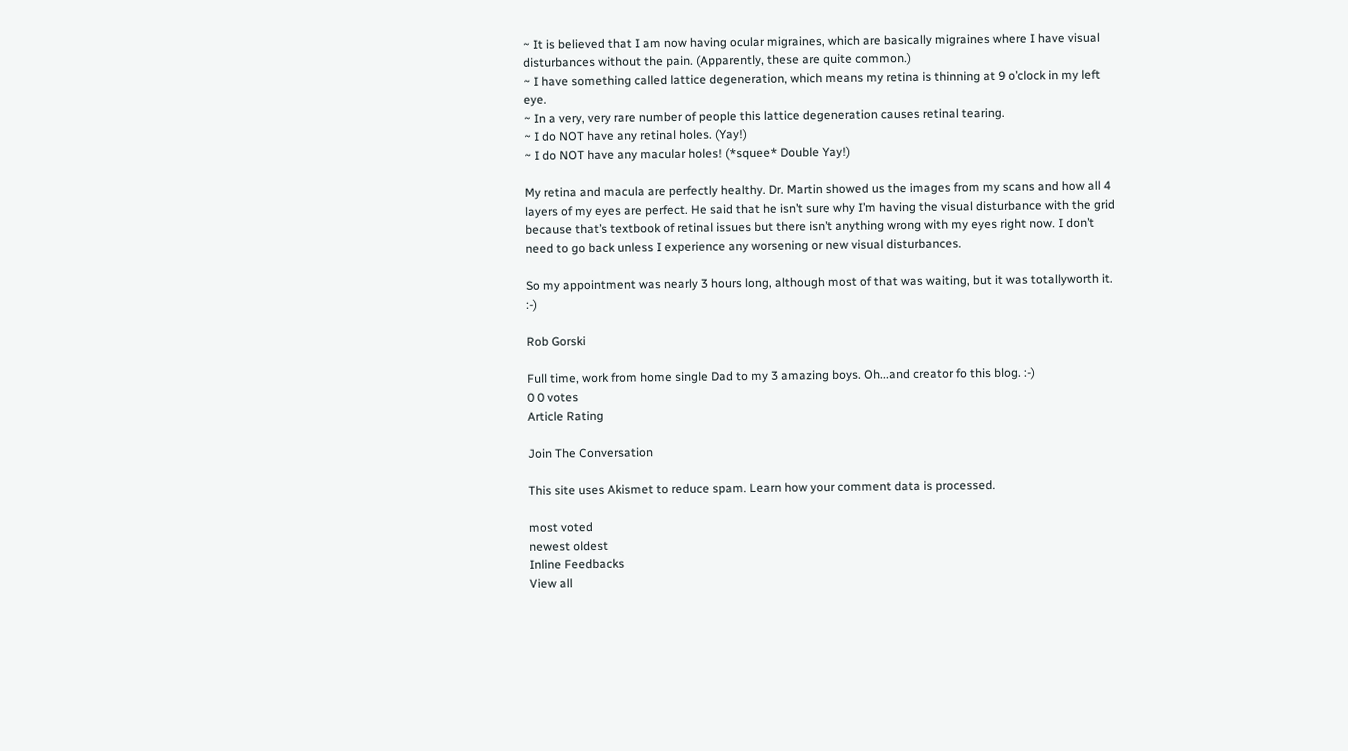~ It is believed that I am now having ocular migraines, which are basically migraines where I have visual disturbances without the pain. (Apparently, these are quite common.)
~ I have something called lattice degeneration, which means my retina is thinning at 9 o’clock in my left eye.
~ In a very, very rare number of people this lattice degeneration causes retinal tearing.
~ I do NOT have any retinal holes. (Yay!)
~ I do NOT have any macular holes! (*squee* Double Yay!)

My retina and macula are perfectly healthy. Dr. Martin showed us the images from my scans and how all 4 layers of my eyes are perfect. He said that he isn’t sure why I’m having the visual disturbance with the grid because that’s textbook of retinal issues but there isn’t anything wrong with my eyes right now. I don’t need to go back unless I experience any worsening or new visual disturbances.

So my appointment was nearly 3 hours long, although most of that was waiting, but it was totallyworth it. :-)

Rob Gorski

Full time, work from home single Dad to my 3 amazing boys. Oh...and creator fo this blog. :-)
0 0 votes
Article Rating

Join The Conversation

This site uses Akismet to reduce spam. Learn how your comment data is processed.

most voted
newest oldest
Inline Feedbacks
View all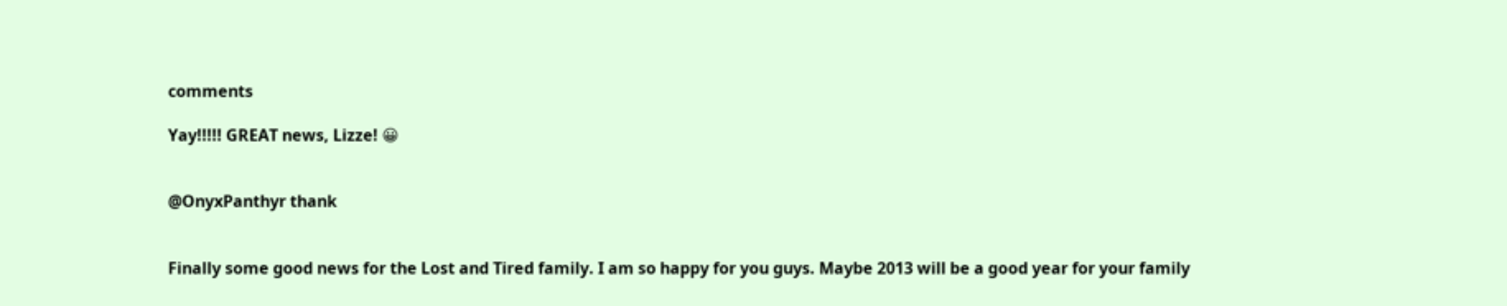comments

Yay!!!!! GREAT news, Lizze! 😀


@OnyxPanthyr thank


Finally some good news for the Lost and Tired family. I am so happy for you guys. Maybe 2013 will be a good year for your family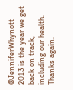@JenniferWhynott 2013 is the year we get back on track, including our health. Thanks again.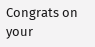Congrats on your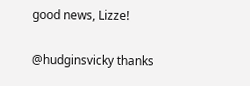good news, Lizze!


@hudginsvicky thanks